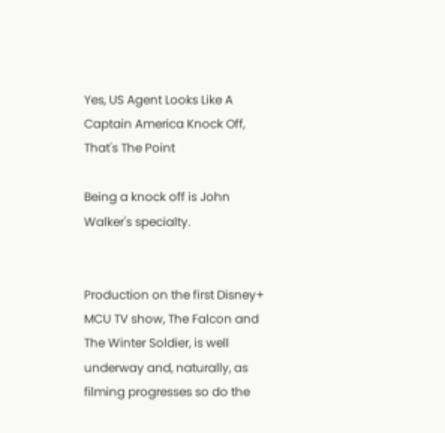Yes, US Agent Looks Like A Captain America Knock Off, That's The Point

Being a knock off is John Walker's specialty.


Production on the first Disney+ MCU TV show, The Falcon and The Winter Soldier, is well underway and, naturally, as filming progresses so do the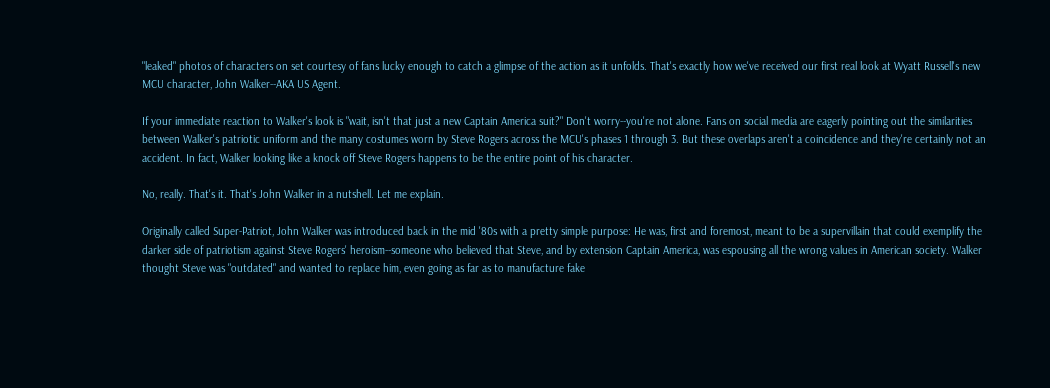"leaked" photos of characters on set courtesy of fans lucky enough to catch a glimpse of the action as it unfolds. That's exactly how we've received our first real look at Wyatt Russell's new MCU character, John Walker--AKA US Agent.

If your immediate reaction to Walker's look is "wait, isn't that just a new Captain America suit?" Don't worry--you're not alone. Fans on social media are eagerly pointing out the similarities between Walker's patriotic uniform and the many costumes worn by Steve Rogers across the MCU's phases 1 through 3. But these overlaps aren't a coincidence and they're certainly not an accident. In fact, Walker looking like a knock off Steve Rogers happens to be the entire point of his character.

No, really. That's it. That's John Walker in a nutshell. Let me explain.

Originally called Super-Patriot, John Walker was introduced back in the mid '80s with a pretty simple purpose: He was, first and foremost, meant to be a supervillain that could exemplify the darker side of patriotism against Steve Rogers' heroism--someone who believed that Steve, and by extension Captain America, was espousing all the wrong values in American society. Walker thought Steve was "outdated" and wanted to replace him, even going as far as to manufacture fake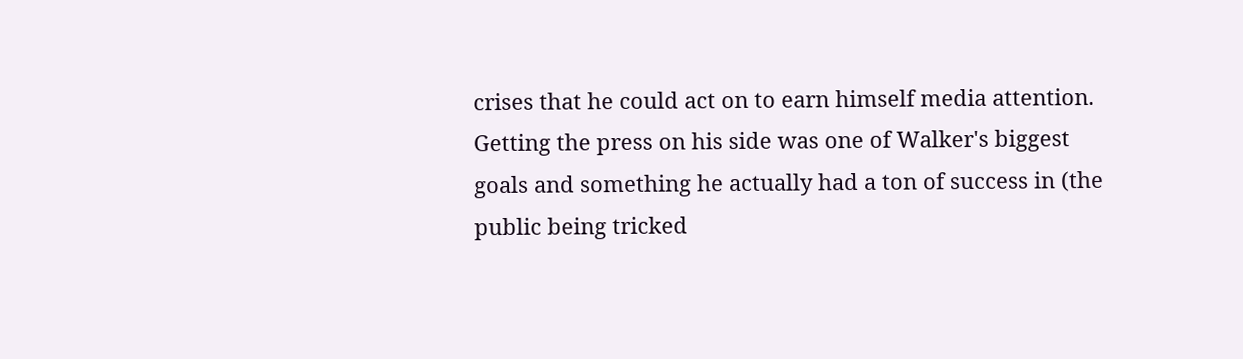crises that he could act on to earn himself media attention. Getting the press on his side was one of Walker's biggest goals and something he actually had a ton of success in (the public being tricked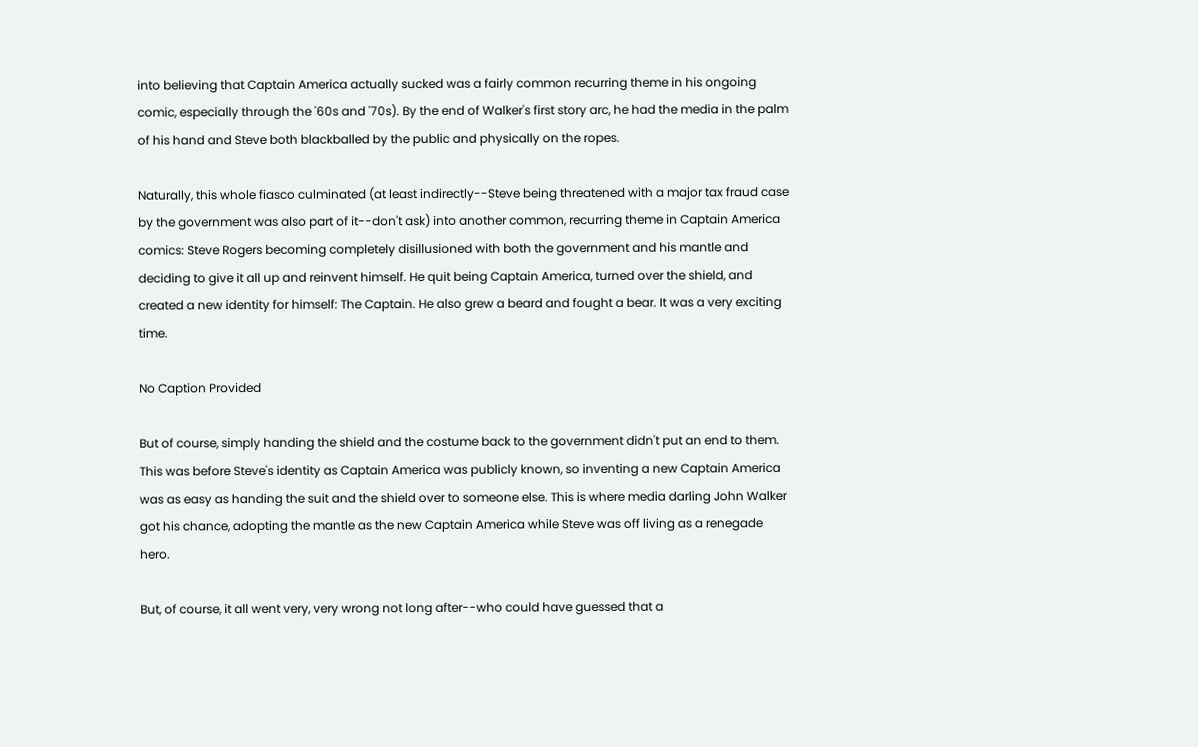into believing that Captain America actually sucked was a fairly common recurring theme in his ongoing comic, especially through the '60s and '70s). By the end of Walker's first story arc, he had the media in the palm of his hand and Steve both blackballed by the public and physically on the ropes.

Naturally, this whole fiasco culminated (at least indirectly--Steve being threatened with a major tax fraud case by the government was also part of it--don't ask) into another common, recurring theme in Captain America comics: Steve Rogers becoming completely disillusioned with both the government and his mantle and deciding to give it all up and reinvent himself. He quit being Captain America, turned over the shield, and created a new identity for himself: The Captain. He also grew a beard and fought a bear. It was a very exciting time.

No Caption Provided

But of course, simply handing the shield and the costume back to the government didn't put an end to them. This was before Steve's identity as Captain America was publicly known, so inventing a new Captain America was as easy as handing the suit and the shield over to someone else. This is where media darling John Walker got his chance, adopting the mantle as the new Captain America while Steve was off living as a renegade hero.

But, of course, it all went very, very wrong not long after--who could have guessed that a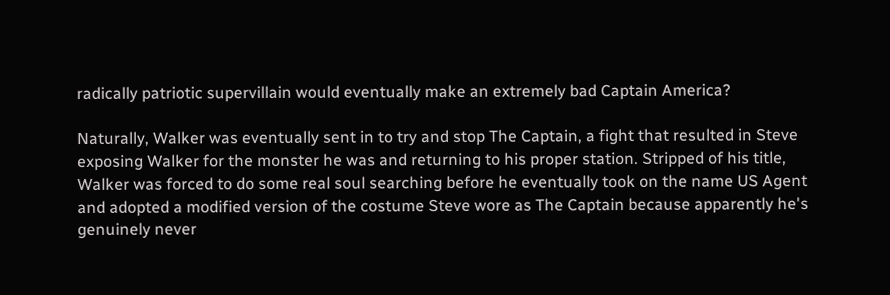radically patriotic supervillain would eventually make an extremely bad Captain America?

Naturally, Walker was eventually sent in to try and stop The Captain, a fight that resulted in Steve exposing Walker for the monster he was and returning to his proper station. Stripped of his title, Walker was forced to do some real soul searching before he eventually took on the name US Agent and adopted a modified version of the costume Steve wore as The Captain because apparently he's genuinely never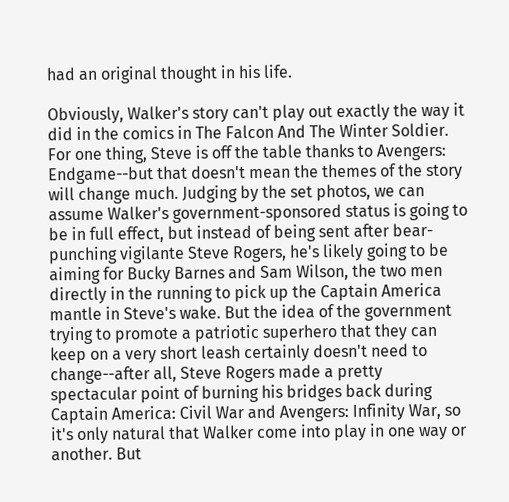had an original thought in his life.

Obviously, Walker's story can't play out exactly the way it did in the comics in The Falcon And The Winter Soldier. For one thing, Steve is off the table thanks to Avengers: Endgame--but that doesn't mean the themes of the story will change much. Judging by the set photos, we can assume Walker's government-sponsored status is going to be in full effect, but instead of being sent after bear-punching vigilante Steve Rogers, he's likely going to be aiming for Bucky Barnes and Sam Wilson, the two men directly in the running to pick up the Captain America mantle in Steve's wake. But the idea of the government trying to promote a patriotic superhero that they can keep on a very short leash certainly doesn't need to change--after all, Steve Rogers made a pretty spectacular point of burning his bridges back during Captain America: Civil War and Avengers: Infinity War, so it's only natural that Walker come into play in one way or another. But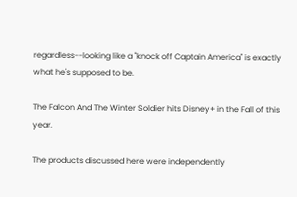regardless--looking like a "knock off Captain America" is exactly what he's supposed to be.

The Falcon And The Winter Soldier hits Disney+ in the Fall of this year.

The products discussed here were independently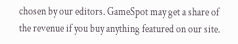chosen by our editors. GameSpot may get a share of the revenue if you buy anything featured on our site.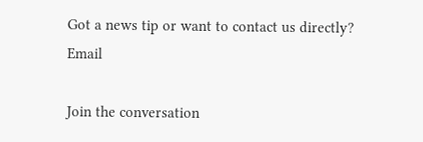Got a news tip or want to contact us directly? Email

Join the conversation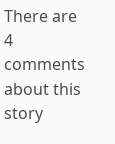There are 4 comments about this story